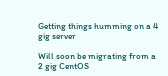Getting things humming on a 4 gig server

Will soon be migrating from a 2 gig CentOS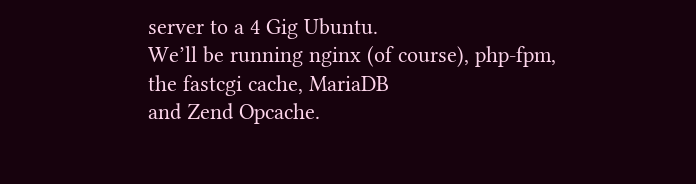server to a 4 Gig Ubuntu.
We’ll be running nginx (of course), php-fpm, the fastcgi cache, MariaDB
and Zend Opcache.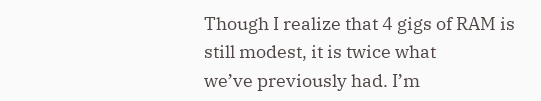Though I realize that 4 gigs of RAM is still modest, it is twice what
we’ve previously had. I’m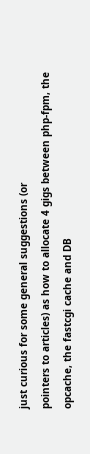just curious for some general suggestions (or
pointers to articles) as how to allocate 4 gigs between php-fpm, the
opcache, the fastcgi cache and DB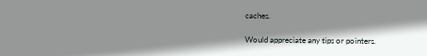caches.

Would appreciate any tips or pointers.